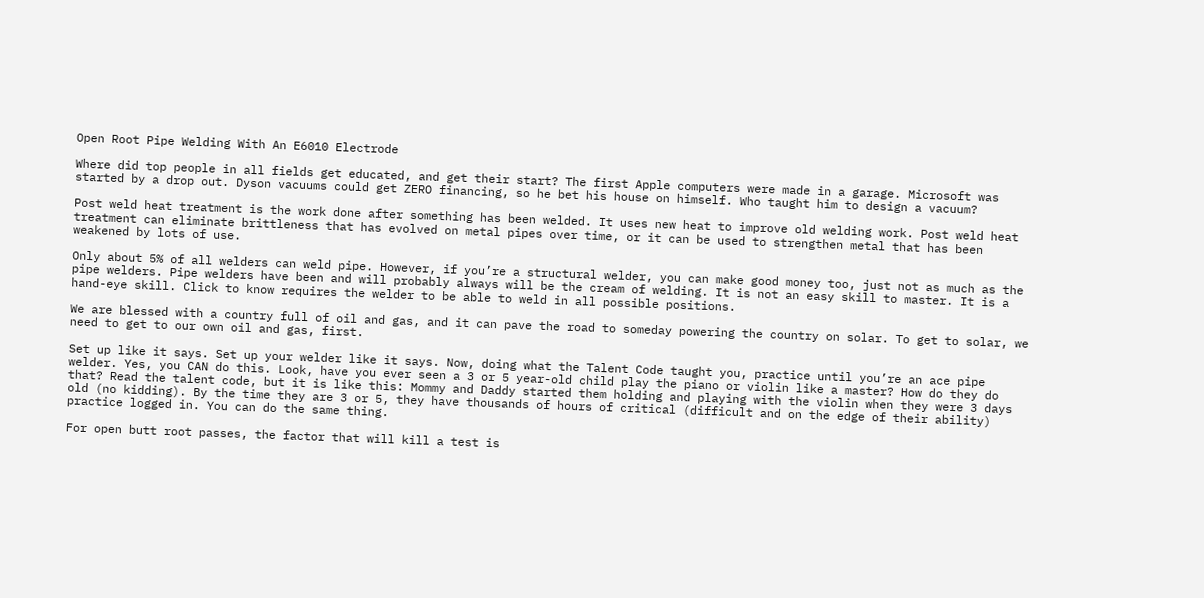Open Root Pipe Welding With An E6010 Electrode

Where did top people in all fields get educated, and get their start? The first Apple computers were made in a garage. Microsoft was started by a drop out. Dyson vacuums could get ZERO financing, so he bet his house on himself. Who taught him to design a vacuum?

Post weld heat treatment is the work done after something has been welded. It uses new heat to improve old welding work. Post weld heat treatment can eliminate brittleness that has evolved on metal pipes over time, or it can be used to strengthen metal that has been weakened by lots of use.

Only about 5% of all welders can weld pipe. However, if you’re a structural welder, you can make good money too, just not as much as the pipe welders. Pipe welders have been and will probably always will be the cream of welding. It is not an easy skill to master. It is a hand-eye skill. Click to know requires the welder to be able to weld in all possible positions.

We are blessed with a country full of oil and gas, and it can pave the road to someday powering the country on solar. To get to solar, we need to get to our own oil and gas, first.

Set up like it says. Set up your welder like it says. Now, doing what the Talent Code taught you, practice until you’re an ace pipe welder. Yes, you CAN do this. Look, have you ever seen a 3 or 5 year-old child play the piano or violin like a master? How do they do that? Read the talent code, but it is like this: Mommy and Daddy started them holding and playing with the violin when they were 3 days old (no kidding). By the time they are 3 or 5, they have thousands of hours of critical (difficult and on the edge of their ability) practice logged in. You can do the same thing.

For open butt root passes, the factor that will kill a test is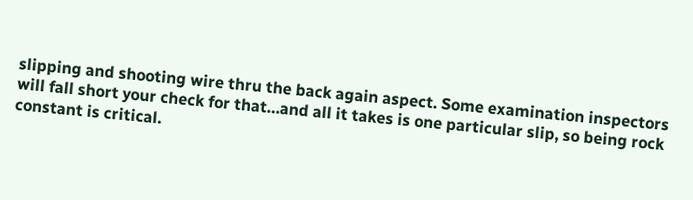slipping and shooting wire thru the back again aspect. Some examination inspectors will fall short your check for that…and all it takes is one particular slip, so being rock constant is critical.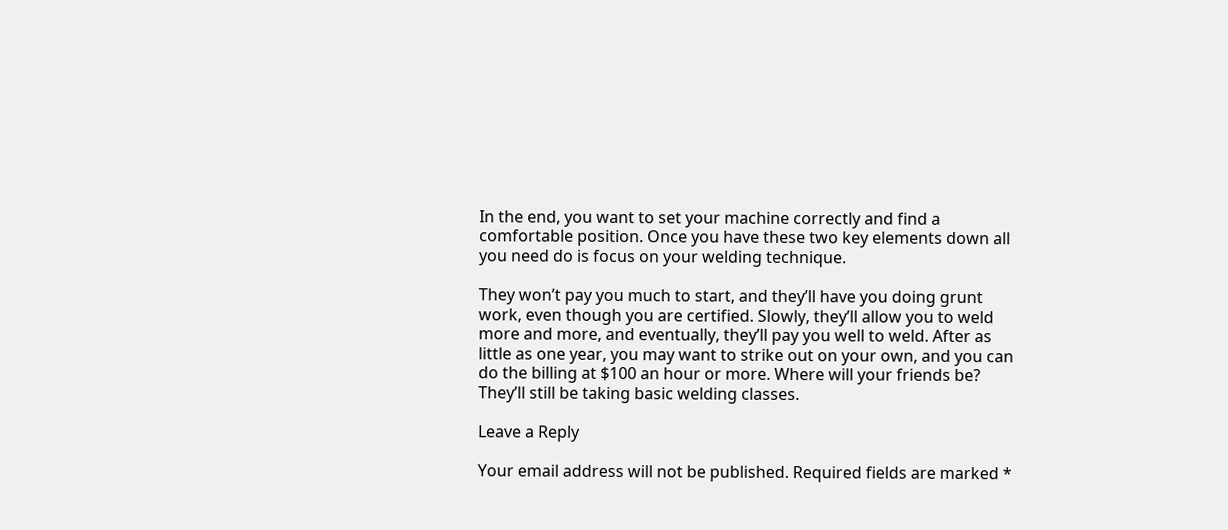In the end, you want to set your machine correctly and find a comfortable position. Once you have these two key elements down all you need do is focus on your welding technique.

They won’t pay you much to start, and they’ll have you doing grunt work, even though you are certified. Slowly, they’ll allow you to weld more and more, and eventually, they’ll pay you well to weld. After as little as one year, you may want to strike out on your own, and you can do the billing at $100 an hour or more. Where will your friends be? They’ll still be taking basic welding classes.

Leave a Reply

Your email address will not be published. Required fields are marked *